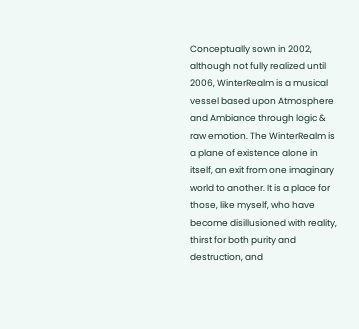Conceptually sown in 2002, although not fully realized until 2006, WinterRealm is a musical vessel based upon Atmosphere and Ambiance through logic & raw emotion. The WinterRealm is a plane of existence alone in itself, an exit from one imaginary world to another. It is a place for those, like myself, who have become disillusioned with reality, thirst for both purity and destruction, and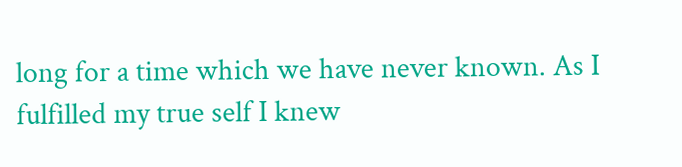long for a time which we have never known. As I fulfilled my true self I knew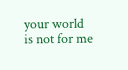your world is not for me